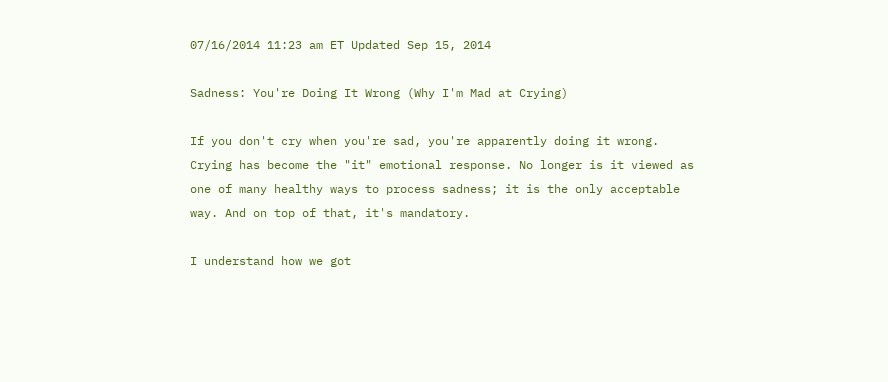07/16/2014 11:23 am ET Updated Sep 15, 2014

Sadness: You're Doing It Wrong (Why I'm Mad at Crying)

If you don't cry when you're sad, you're apparently doing it wrong. Crying has become the "it" emotional response. No longer is it viewed as one of many healthy ways to process sadness; it is the only acceptable way. And on top of that, it's mandatory.

I understand how we got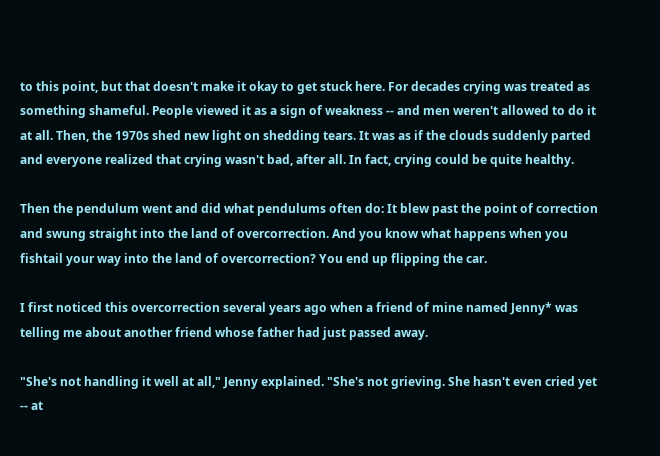to this point, but that doesn't make it okay to get stuck here. For decades crying was treated as something shameful. People viewed it as a sign of weakness -- and men weren't allowed to do it at all. Then, the 1970s shed new light on shedding tears. It was as if the clouds suddenly parted and everyone realized that crying wasn't bad, after all. In fact, crying could be quite healthy.

Then the pendulum went and did what pendulums often do: It blew past the point of correction and swung straight into the land of overcorrection. And you know what happens when you fishtail your way into the land of overcorrection? You end up flipping the car.

I first noticed this overcorrection several years ago when a friend of mine named Jenny* was telling me about another friend whose father had just passed away.

"She's not handling it well at all," Jenny explained. "She's not grieving. She hasn't even cried yet -- at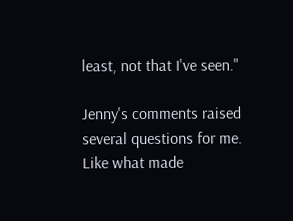least, not that I've seen."

Jenny's comments raised several questions for me. Like what made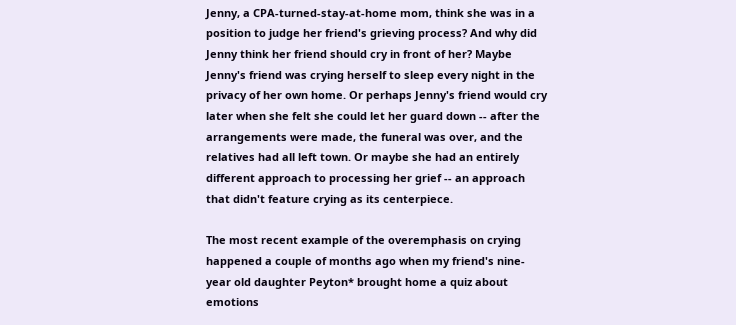Jenny, a CPA-turned-stay-at-home mom, think she was in a position to judge her friend's grieving process? And why did Jenny think her friend should cry in front of her? Maybe Jenny's friend was crying herself to sleep every night in the privacy of her own home. Or perhaps Jenny's friend would cry later when she felt she could let her guard down -- after the arrangements were made, the funeral was over, and the relatives had all left town. Or maybe she had an entirely different approach to processing her grief -- an approach that didn't feature crying as its centerpiece.

The most recent example of the overemphasis on crying happened a couple of months ago when my friend's nine-year old daughter Peyton* brought home a quiz about emotions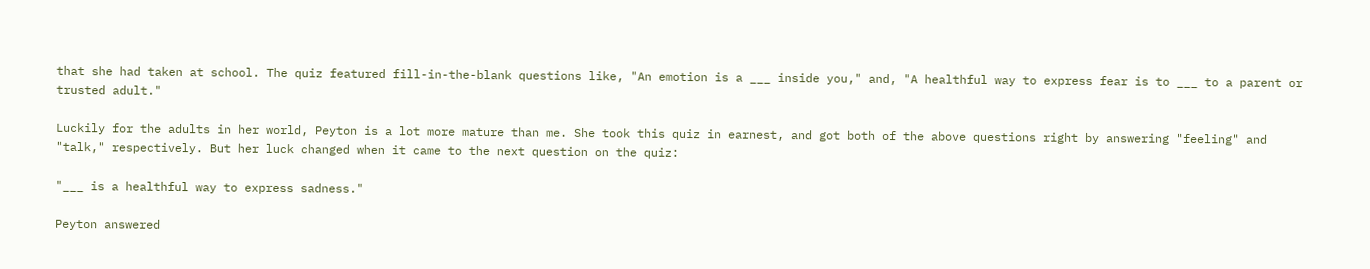that she had taken at school. The quiz featured fill-in-the-blank questions like, "An emotion is a ___ inside you," and, "A healthful way to express fear is to ___ to a parent or trusted adult."

Luckily for the adults in her world, Peyton is a lot more mature than me. She took this quiz in earnest, and got both of the above questions right by answering "feeling" and "talk," respectively. But her luck changed when it came to the next question on the quiz:

"___ is a healthful way to express sadness."

Peyton answered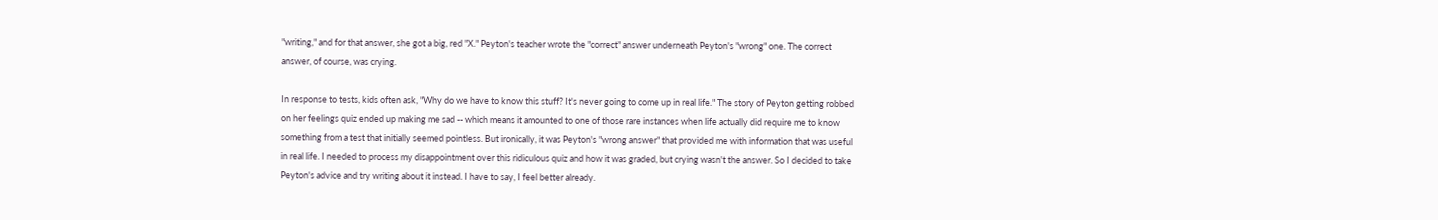"writing," and for that answer, she got a big, red "X." Peyton's teacher wrote the "correct" answer underneath Peyton's "wrong" one. The correct answer, of course, was crying.

In response to tests, kids often ask, "Why do we have to know this stuff? It's never going to come up in real life." The story of Peyton getting robbed on her feelings quiz ended up making me sad -- which means it amounted to one of those rare instances when life actually did require me to know something from a test that initially seemed pointless. But ironically, it was Peyton's "wrong answer" that provided me with information that was useful in real life. I needed to process my disappointment over this ridiculous quiz and how it was graded, but crying wasn't the answer. So I decided to take Peyton's advice and try writing about it instead. I have to say, I feel better already.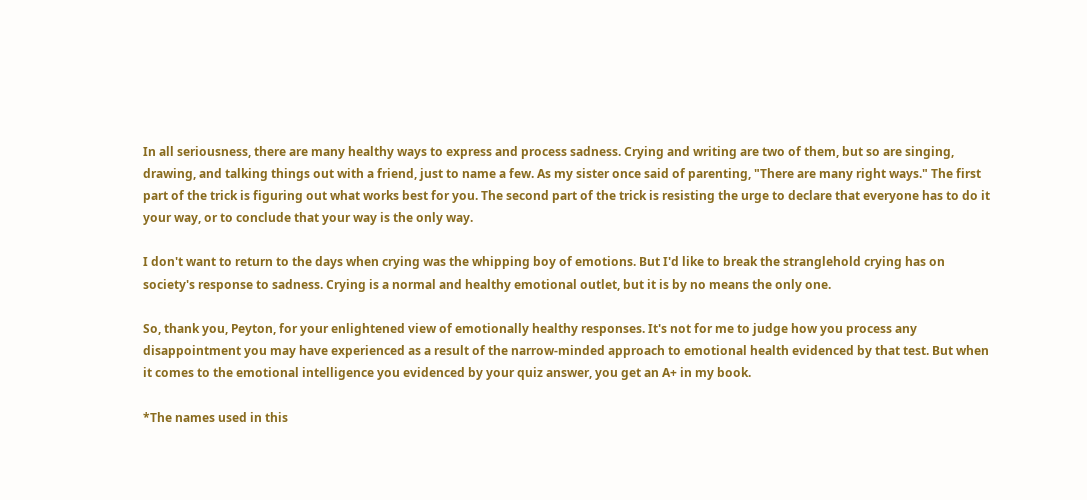In all seriousness, there are many healthy ways to express and process sadness. Crying and writing are two of them, but so are singing, drawing, and talking things out with a friend, just to name a few. As my sister once said of parenting, "There are many right ways." The first part of the trick is figuring out what works best for you. The second part of the trick is resisting the urge to declare that everyone has to do it your way, or to conclude that your way is the only way.

I don't want to return to the days when crying was the whipping boy of emotions. But I'd like to break the stranglehold crying has on society's response to sadness. Crying is a normal and healthy emotional outlet, but it is by no means the only one.

So, thank you, Peyton, for your enlightened view of emotionally healthy responses. It's not for me to judge how you process any disappointment you may have experienced as a result of the narrow-minded approach to emotional health evidenced by that test. But when it comes to the emotional intelligence you evidenced by your quiz answer, you get an A+ in my book.

*The names used in this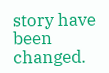story have been changed.